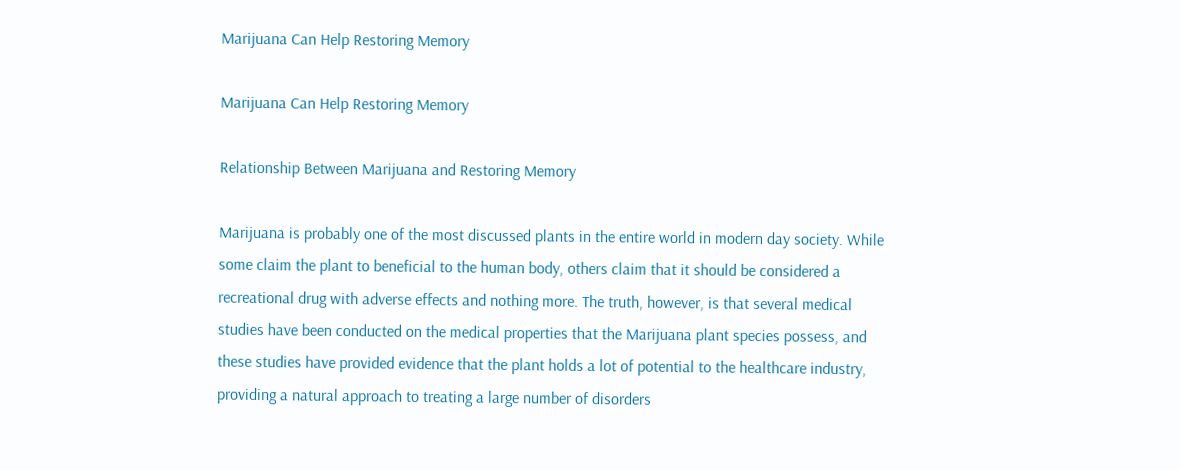Marijuana Can Help Restoring Memory

Marijuana Can Help Restoring Memory

Relationship Between Marijuana and Restoring Memory

Marijuana is probably one of the most discussed plants in the entire world in modern day society. While some claim the plant to beneficial to the human body, others claim that it should be considered a recreational drug with adverse effects and nothing more. The truth, however, is that several medical studies have been conducted on the medical properties that the Marijuana plant species possess, and these studies have provided evidence that the plant holds a lot of potential to the healthcare industry, providing a natural approach to treating a large number of disorders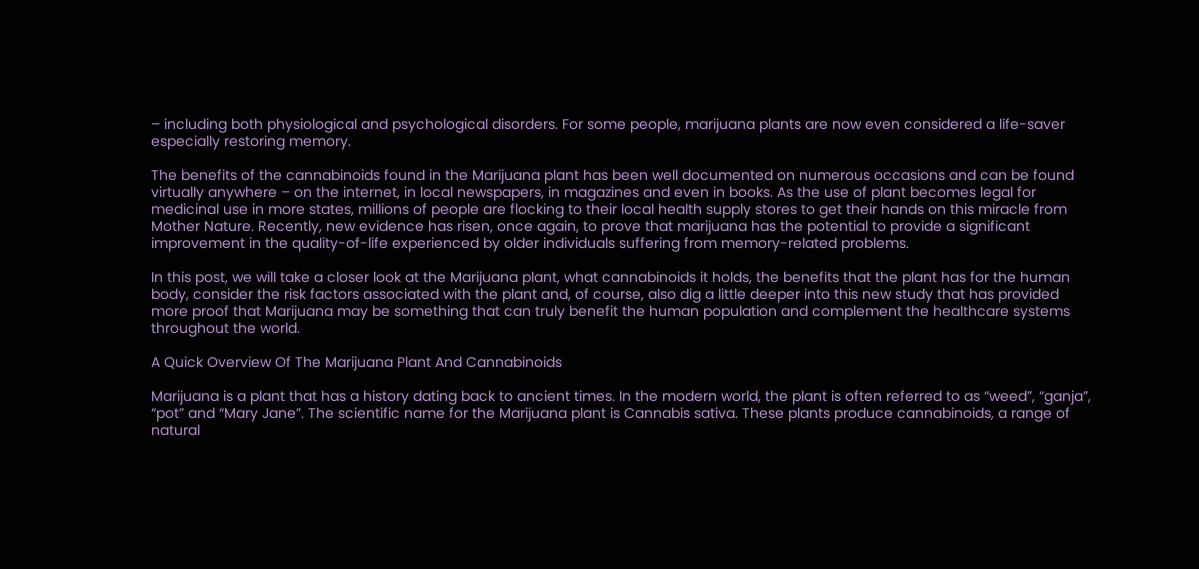– including both physiological and psychological disorders. For some people, marijuana plants are now even considered a life-saver especially restoring memory.

The benefits of the cannabinoids found in the Marijuana plant has been well documented on numerous occasions and can be found virtually anywhere – on the internet, in local newspapers, in magazines and even in books. As the use of plant becomes legal for medicinal use in more states, millions of people are flocking to their local health supply stores to get their hands on this miracle from Mother Nature. Recently, new evidence has risen, once again, to prove that marijuana has the potential to provide a significant improvement in the quality-of-life experienced by older individuals suffering from memory-related problems.

In this post, we will take a closer look at the Marijuana plant, what cannabinoids it holds, the benefits that the plant has for the human body, consider the risk factors associated with the plant and, of course, also dig a little deeper into this new study that has provided more proof that Marijuana may be something that can truly benefit the human population and complement the healthcare systems throughout the world.

A Quick Overview Of The Marijuana Plant And Cannabinoids

Marijuana is a plant that has a history dating back to ancient times. In the modern world, the plant is often referred to as “weed”, “ganja”, “pot” and “Mary Jane”. The scientific name for the Marijuana plant is Cannabis sativa. These plants produce cannabinoids, a range of natural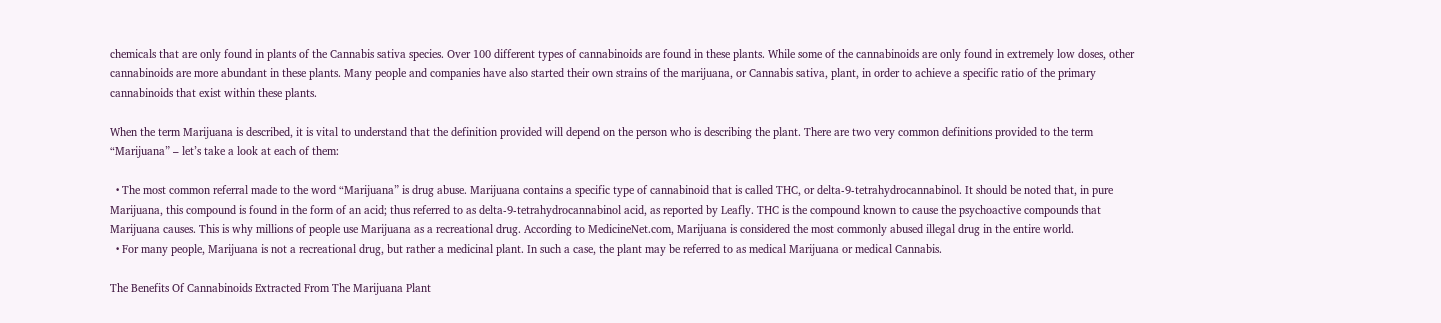chemicals that are only found in plants of the Cannabis sativa species. Over 100 different types of cannabinoids are found in these plants. While some of the cannabinoids are only found in extremely low doses, other cannabinoids are more abundant in these plants. Many people and companies have also started their own strains of the marijuana, or Cannabis sativa, plant, in order to achieve a specific ratio of the primary cannabinoids that exist within these plants.

When the term Marijuana is described, it is vital to understand that the definition provided will depend on the person who is describing the plant. There are two very common definitions provided to the term “Marijuana” – let’s take a look at each of them:

  • The most common referral made to the word “Marijuana” is drug abuse. Marijuana contains a specific type of cannabinoid that is called THC, or delta-9-tetrahydrocannabinol. It should be noted that, in pure Marijuana, this compound is found in the form of an acid; thus referred to as delta-9-tetrahydrocannabinol acid, as reported by Leafly. THC is the compound known to cause the psychoactive compounds that Marijuana causes. This is why millions of people use Marijuana as a recreational drug. According to MedicineNet.com, Marijuana is considered the most commonly abused illegal drug in the entire world.
  • For many people, Marijuana is not a recreational drug, but rather a medicinal plant. In such a case, the plant may be referred to as medical Marijuana or medical Cannabis.

The Benefits Of Cannabinoids Extracted From The Marijuana Plant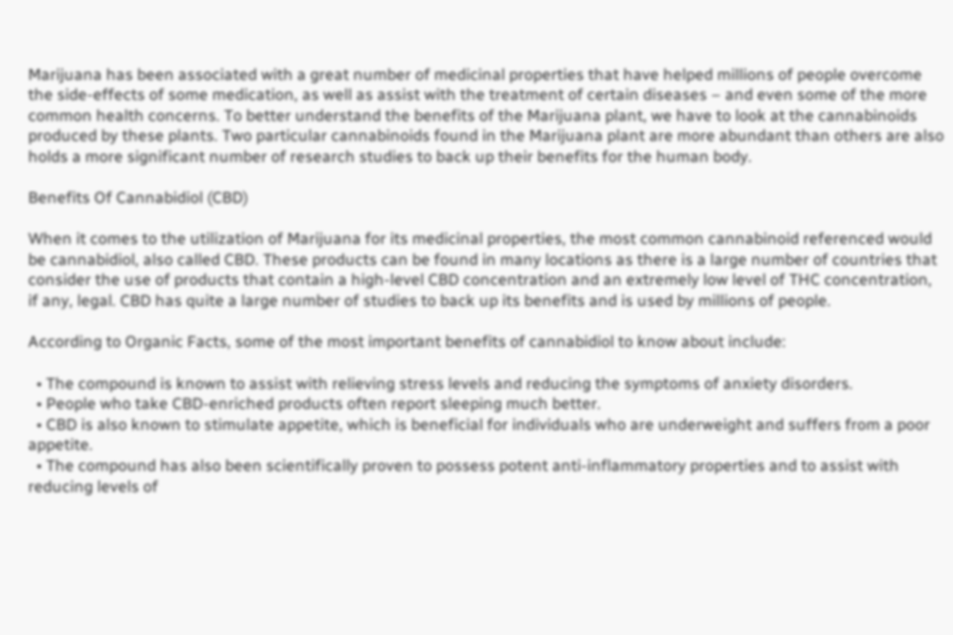Marijuana has been associated with a great number of medicinal properties that have helped millions of people overcome the side-effects of some medication, as well as assist with the treatment of certain diseases – and even some of the more common health concerns. To better understand the benefits of the Marijuana plant, we have to look at the cannabinoids produced by these plants. Two particular cannabinoids found in the Marijuana plant are more abundant than others are also holds a more significant number of research studies to back up their benefits for the human body.

Benefits Of Cannabidiol (CBD)

When it comes to the utilization of Marijuana for its medicinal properties, the most common cannabinoid referenced would be cannabidiol, also called CBD. These products can be found in many locations as there is a large number of countries that consider the use of products that contain a high-level CBD concentration and an extremely low level of THC concentration, if any, legal. CBD has quite a large number of studies to back up its benefits and is used by millions of people.

According to Organic Facts, some of the most important benefits of cannabidiol to know about include:

  • The compound is known to assist with relieving stress levels and reducing the symptoms of anxiety disorders.
  • People who take CBD-enriched products often report sleeping much better.
  • CBD is also known to stimulate appetite, which is beneficial for individuals who are underweight and suffers from a poor appetite.
  • The compound has also been scientifically proven to possess potent anti-inflammatory properties and to assist with reducing levels of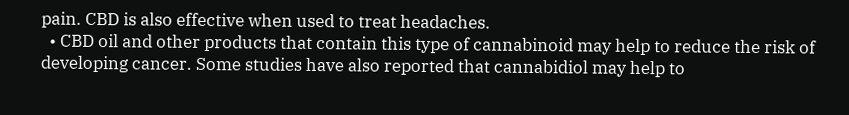pain. CBD is also effective when used to treat headaches.
  • CBD oil and other products that contain this type of cannabinoid may help to reduce the risk of developing cancer. Some studies have also reported that cannabidiol may help to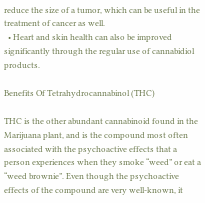reduce the size of a tumor, which can be useful in the treatment of cancer as well.
  • Heart and skin health can also be improved significantly through the regular use of cannabidiol products.

Benefits Of Tetrahydrocannabinol (THC)

THC is the other abundant cannabinoid found in the Marijuana plant, and is the compound most often associated with the psychoactive effects that a person experiences when they smoke “weed” or eat a “weed brownie”. Even though the psychoactive effects of the compound are very well-known, it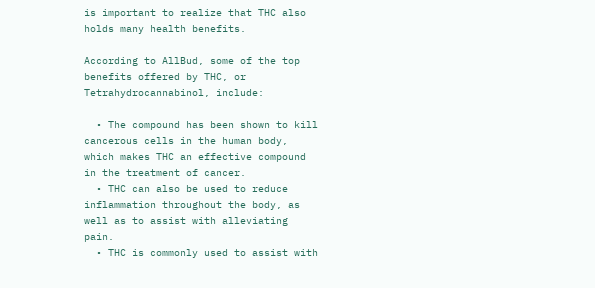is important to realize that THC also holds many health benefits.

According to AllBud, some of the top benefits offered by THC, or Tetrahydrocannabinol, include:

  • The compound has been shown to kill cancerous cells in the human body, which makes THC an effective compound in the treatment of cancer.
  • THC can also be used to reduce inflammation throughout the body, as well as to assist with alleviating pain.
  • THC is commonly used to assist with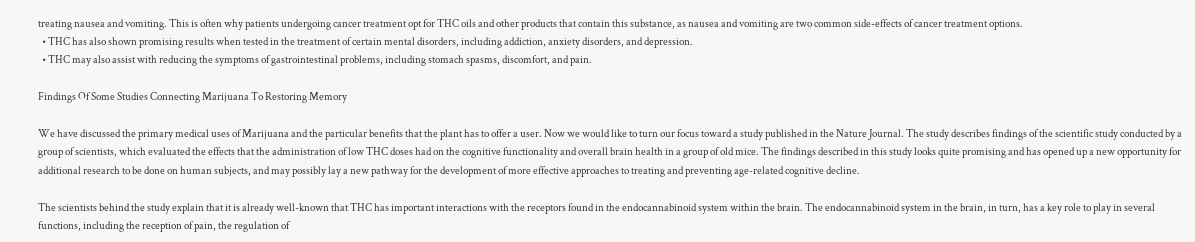treating nausea and vomiting. This is often why patients undergoing cancer treatment opt for THC oils and other products that contain this substance, as nausea and vomiting are two common side-effects of cancer treatment options.
  • THC has also shown promising results when tested in the treatment of certain mental disorders, including addiction, anxiety disorders, and depression.
  • THC may also assist with reducing the symptoms of gastrointestinal problems, including stomach spasms, discomfort, and pain.

Findings Of Some Studies Connecting Marijuana To Restoring Memory

We have discussed the primary medical uses of Marijuana and the particular benefits that the plant has to offer a user. Now we would like to turn our focus toward a study published in the Nature Journal. The study describes findings of the scientific study conducted by a group of scientists, which evaluated the effects that the administration of low THC doses had on the cognitive functionality and overall brain health in a group of old mice. The findings described in this study looks quite promising and has opened up a new opportunity for additional research to be done on human subjects, and may possibly lay a new pathway for the development of more effective approaches to treating and preventing age-related cognitive decline.

The scientists behind the study explain that it is already well-known that THC has important interactions with the receptors found in the endocannabinoid system within the brain. The endocannabinoid system in the brain, in turn, has a key role to play in several functions, including the reception of pain, the regulation of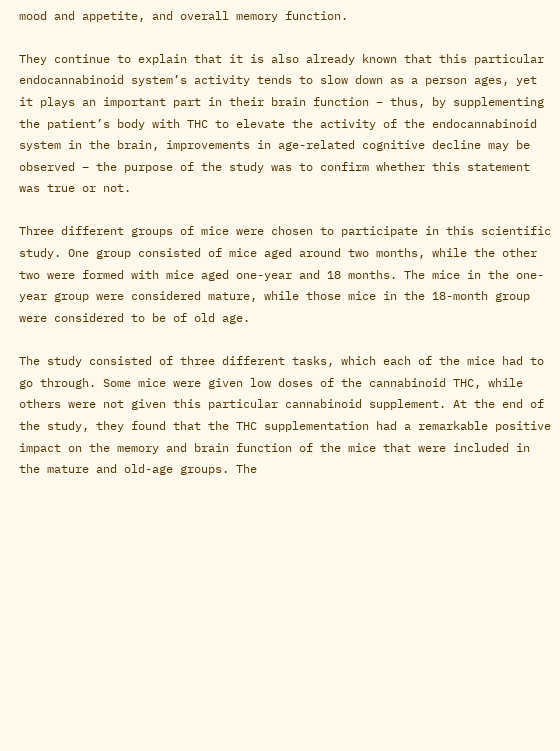mood and appetite, and overall memory function.

They continue to explain that it is also already known that this particular endocannabinoid system’s activity tends to slow down as a person ages, yet it plays an important part in their brain function – thus, by supplementing the patient’s body with THC to elevate the activity of the endocannabinoid system in the brain, improvements in age-related cognitive decline may be observed – the purpose of the study was to confirm whether this statement was true or not.

Three different groups of mice were chosen to participate in this scientific study. One group consisted of mice aged around two months, while the other two were formed with mice aged one-year and 18 months. The mice in the one-year group were considered mature, while those mice in the 18-month group were considered to be of old age.

The study consisted of three different tasks, which each of the mice had to go through. Some mice were given low doses of the cannabinoid THC, while others were not given this particular cannabinoid supplement. At the end of the study, they found that the THC supplementation had a remarkable positive impact on the memory and brain function of the mice that were included in the mature and old-age groups. The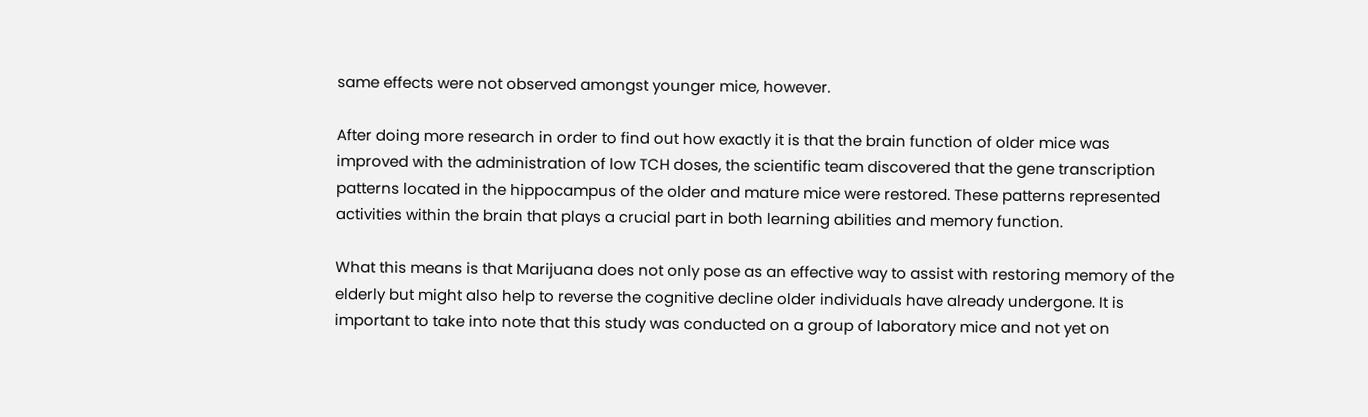same effects were not observed amongst younger mice, however.

After doing more research in order to find out how exactly it is that the brain function of older mice was improved with the administration of low TCH doses, the scientific team discovered that the gene transcription patterns located in the hippocampus of the older and mature mice were restored. These patterns represented activities within the brain that plays a crucial part in both learning abilities and memory function.

What this means is that Marijuana does not only pose as an effective way to assist with restoring memory of the elderly but might also help to reverse the cognitive decline older individuals have already undergone. It is important to take into note that this study was conducted on a group of laboratory mice and not yet on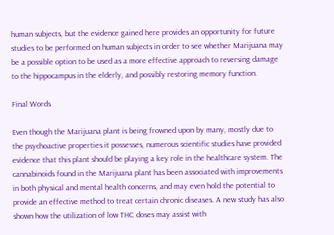human subjects, but the evidence gained here provides an opportunity for future studies to be performed on human subjects in order to see whether Marijuana may be a possible option to be used as a more effective approach to reversing damage to the hippocampus in the elderly, and possibly restoring memory function.

Final Words

Even though the Marijuana plant is being frowned upon by many, mostly due to the psychoactive properties it possesses, numerous scientific studies have provided evidence that this plant should be playing a key role in the healthcare system. The cannabinoids found in the Marijuana plant has been associated with improvements in both physical and mental health concerns, and may even hold the potential to provide an effective method to treat certain chronic diseases. A new study has also shown how the utilization of low THC doses may assist with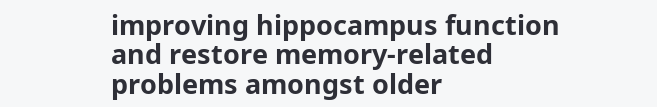improving hippocampus function and restore memory-related problems amongst older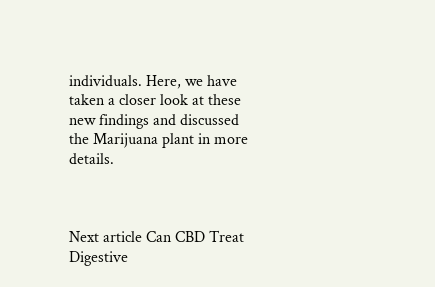individuals. Here, we have taken a closer look at these new findings and discussed the Marijuana plant in more details.



Next article Can CBD Treat Digestive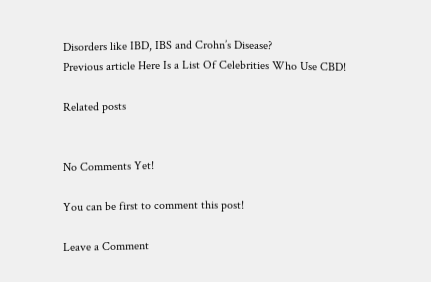Disorders like IBD, IBS and Crohn’s Disease?
Previous article Here Is a List Of Celebrities Who Use CBD!

Related posts


No Comments Yet!

You can be first to comment this post!

Leave a Comment